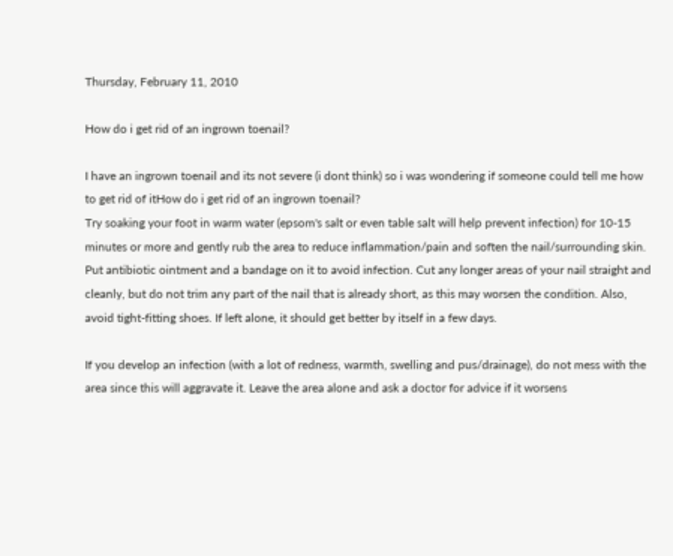Thursday, February 11, 2010

How do i get rid of an ingrown toenail?

I have an ingrown toenail and its not severe (i dont think) so i was wondering if someone could tell me how to get rid of itHow do i get rid of an ingrown toenail?
Try soaking your foot in warm water (epsom's salt or even table salt will help prevent infection) for 10-15 minutes or more and gently rub the area to reduce inflammation/pain and soften the nail/surrounding skin. Put antibiotic ointment and a bandage on it to avoid infection. Cut any longer areas of your nail straight and cleanly, but do not trim any part of the nail that is already short, as this may worsen the condition. Also, avoid tight-fitting shoes. If left alone, it should get better by itself in a few days.

If you develop an infection (with a lot of redness, warmth, swelling and pus/drainage), do not mess with the area since this will aggravate it. Leave the area alone and ask a doctor for advice if it worsens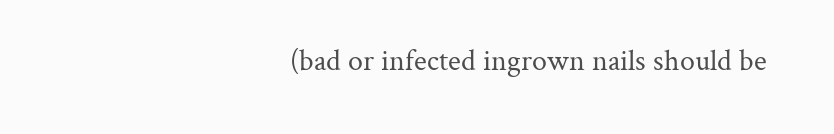(bad or infected ingrown nails should be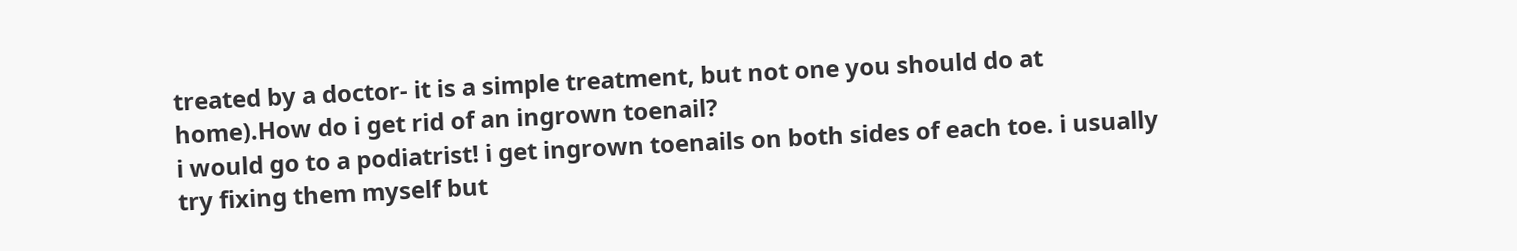treated by a doctor- it is a simple treatment, but not one you should do at home).How do i get rid of an ingrown toenail?
i would go to a podiatrist! i get ingrown toenails on both sides of each toe. i usually try fixing them myself but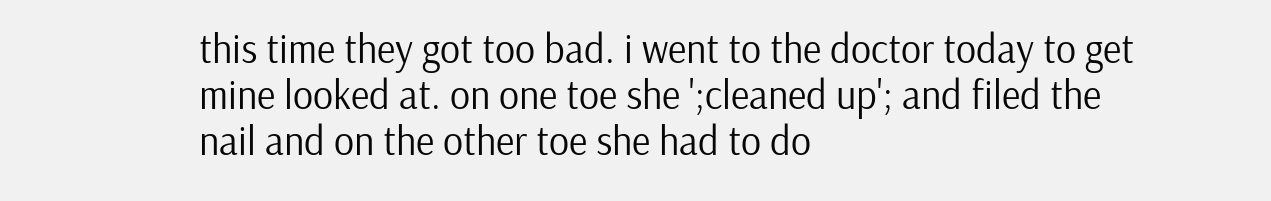this time they got too bad. i went to the doctor today to get mine looked at. on one toe she ';cleaned up'; and filed the nail and on the other toe she had to do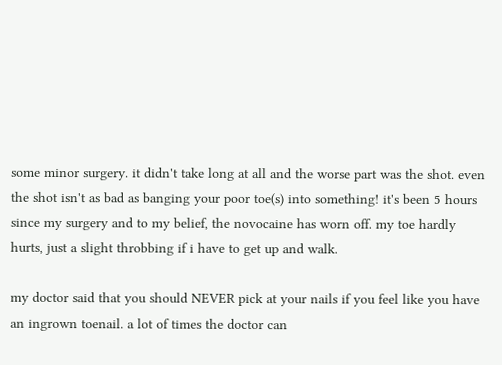some minor surgery. it didn't take long at all and the worse part was the shot. even the shot isn't as bad as banging your poor toe(s) into something! it's been 5 hours since my surgery and to my belief, the novocaine has worn off. my toe hardly hurts, just a slight throbbing if i have to get up and walk.

my doctor said that you should NEVER pick at your nails if you feel like you have an ingrown toenail. a lot of times the doctor can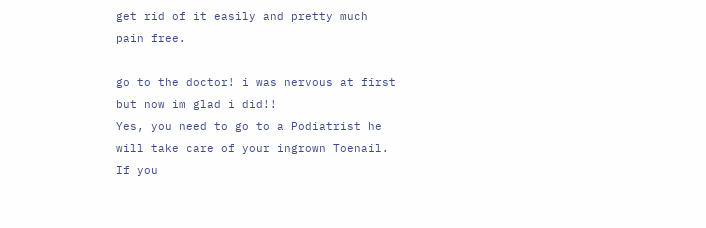get rid of it easily and pretty much pain free.

go to the doctor! i was nervous at first but now im glad i did!!
Yes, you need to go to a Podiatrist he will take care of your ingrown Toenail. If you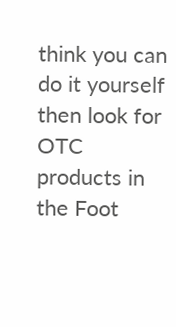think you can do it yourself then look for OTC products in the Foot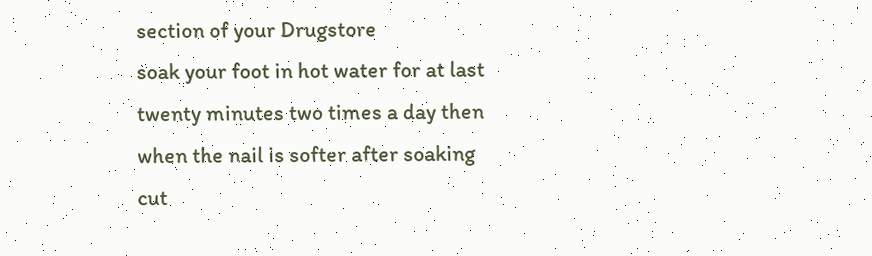section of your Drugstore
soak your foot in hot water for at last twenty minutes two times a day then when the nail is softer after soaking cut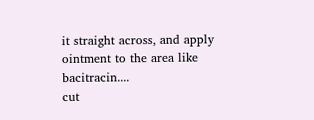it straight across, and apply ointment to the area like bacitracin....
cut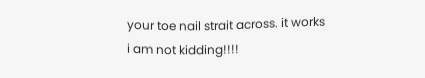your toe nail strait across. it works i am not kidding!!!!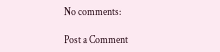No comments:

Post a Comment